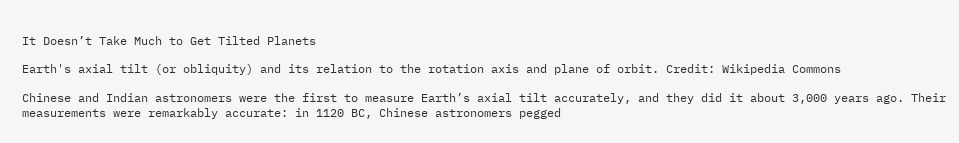It Doesn’t Take Much to Get Tilted Planets

Earth's axial tilt (or obliquity) and its relation to the rotation axis and plane of orbit. Credit: Wikipedia Commons

Chinese and Indian astronomers were the first to measure Earth’s axial tilt accurately, and they did it about 3,000 years ago. Their measurements were remarkably accurate: in 1120 BC, Chinese astronomers pegged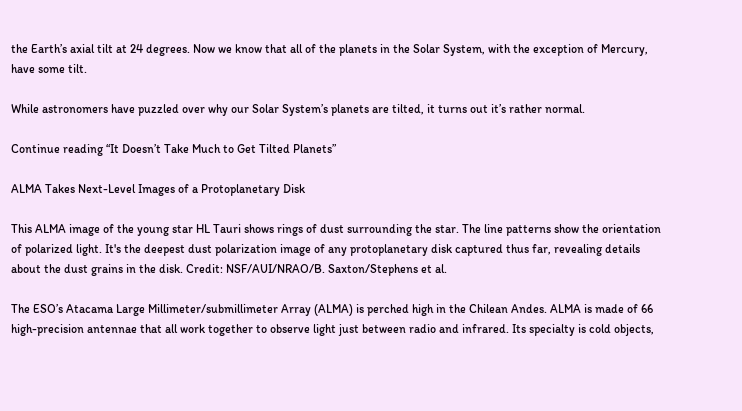the Earth’s axial tilt at 24 degrees. Now we know that all of the planets in the Solar System, with the exception of Mercury, have some tilt.

While astronomers have puzzled over why our Solar System’s planets are tilted, it turns out it’s rather normal.

Continue reading “It Doesn’t Take Much to Get Tilted Planets”

ALMA Takes Next-Level Images of a Protoplanetary Disk

This ALMA image of the young star HL Tauri shows rings of dust surrounding the star. The line patterns show the orientation of polarized light. It's the deepest dust polarization image of any protoplanetary disk captured thus far, revealing details about the dust grains in the disk. Credit: NSF/AUI/NRAO/B. Saxton/Stephens et al.

The ESO’s Atacama Large Millimeter/submillimeter Array (ALMA) is perched high in the Chilean Andes. ALMA is made of 66 high-precision antennae that all work together to observe light just between radio and infrared. Its specialty is cold objects,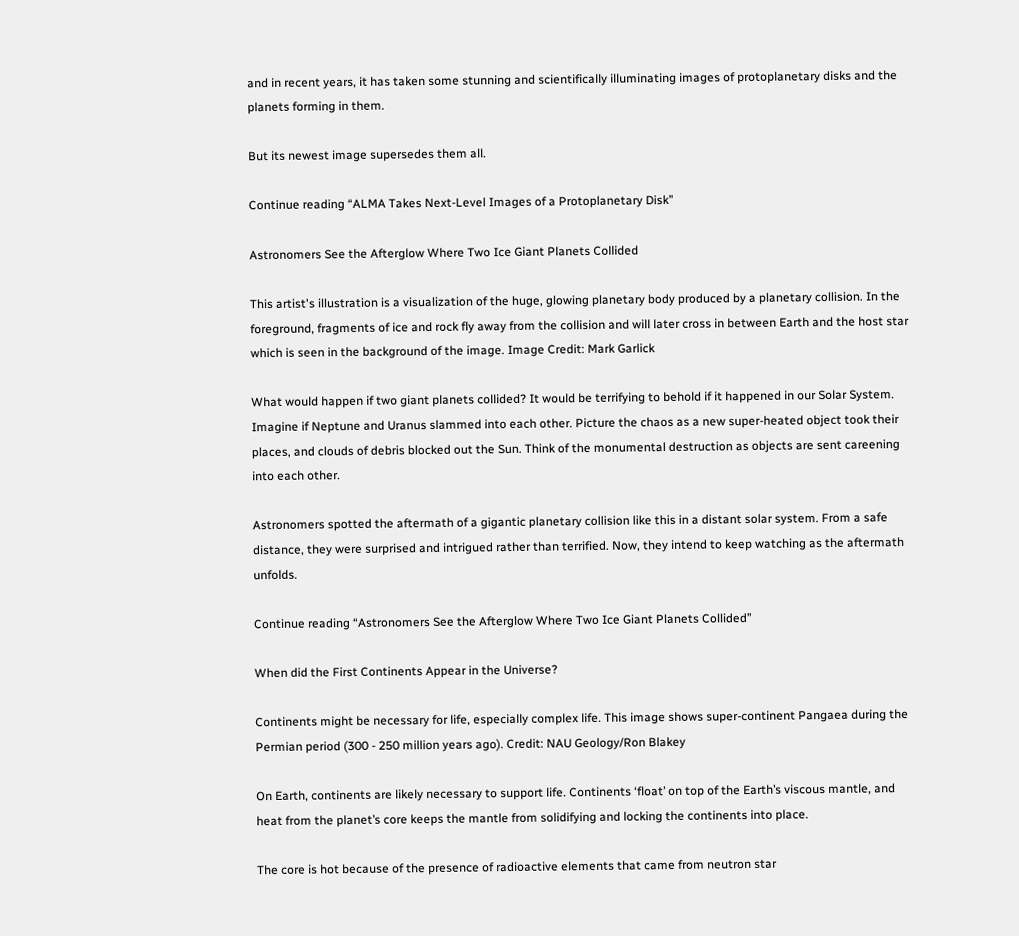and in recent years, it has taken some stunning and scientifically illuminating images of protoplanetary disks and the planets forming in them.

But its newest image supersedes them all.

Continue reading “ALMA Takes Next-Level Images of a Protoplanetary Disk”

Astronomers See the Afterglow Where Two Ice Giant Planets Collided

This artist's illustration is a visualization of the huge, glowing planetary body produced by a planetary collision. In the foreground, fragments of ice and rock fly away from the collision and will later cross in between Earth and the host star which is seen in the background of the image. Image Credit: Mark Garlick

What would happen if two giant planets collided? It would be terrifying to behold if it happened in our Solar System. Imagine if Neptune and Uranus slammed into each other. Picture the chaos as a new super-heated object took their places, and clouds of debris blocked out the Sun. Think of the monumental destruction as objects are sent careening into each other.

Astronomers spotted the aftermath of a gigantic planetary collision like this in a distant solar system. From a safe distance, they were surprised and intrigued rather than terrified. Now, they intend to keep watching as the aftermath unfolds.

Continue reading “Astronomers See the Afterglow Where Two Ice Giant Planets Collided”

When did the First Continents Appear in the Universe?

Continents might be necessary for life, especially complex life. This image shows super-continent Pangaea during the Permian period (300 - 250 million years ago). Credit: NAU Geology/Ron Blakey

On Earth, continents are likely necessary to support life. Continents ‘float’ on top of the Earth’s viscous mantle, and heat from the planet’s core keeps the mantle from solidifying and locking the continents into place.

The core is hot because of the presence of radioactive elements that came from neutron star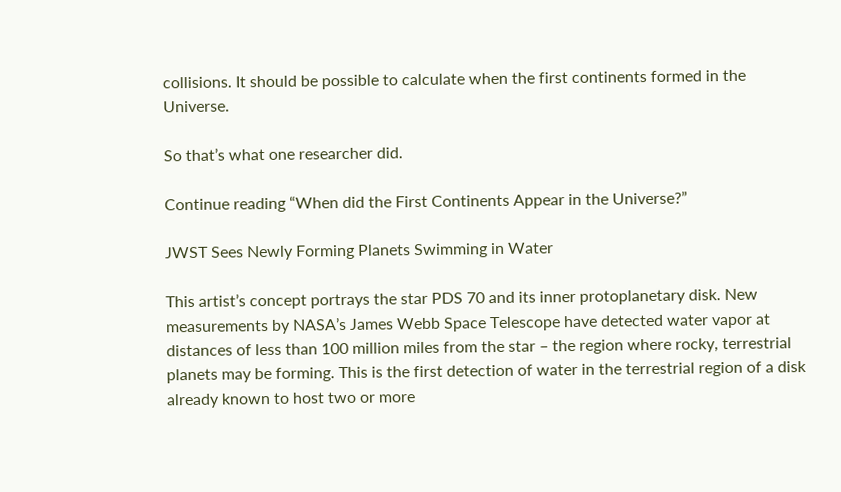collisions. It should be possible to calculate when the first continents formed in the Universe.

So that’s what one researcher did.

Continue reading “When did the First Continents Appear in the Universe?”

JWST Sees Newly Forming Planets Swimming in Water

This artist’s concept portrays the star PDS 70 and its inner protoplanetary disk. New measurements by NASA’s James Webb Space Telescope have detected water vapor at distances of less than 100 million miles from the star – the region where rocky, terrestrial planets may be forming. This is the first detection of water in the terrestrial region of a disk already known to host two or more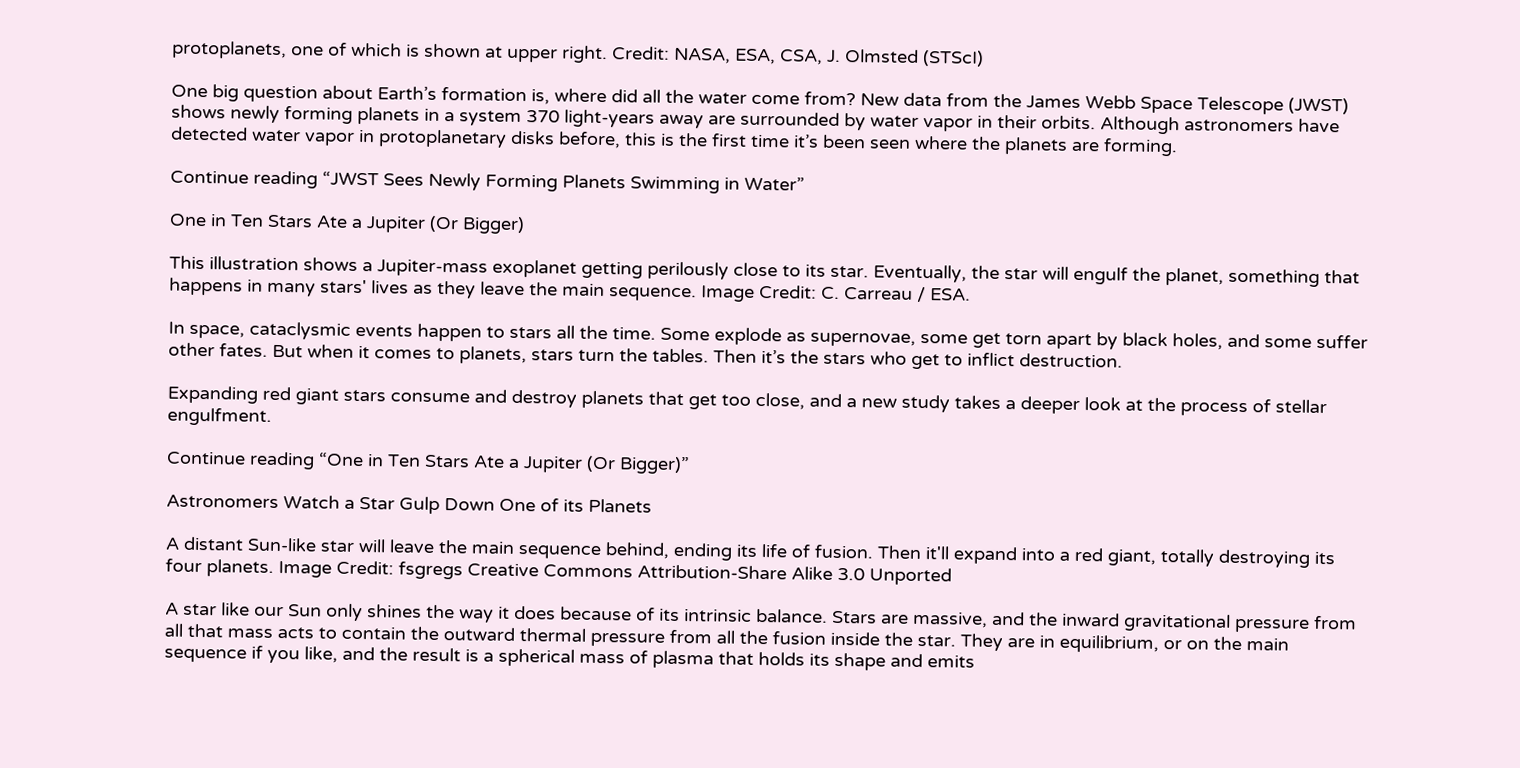protoplanets, one of which is shown at upper right. Credit: NASA, ESA, CSA, J. Olmsted (STScI)

One big question about Earth’s formation is, where did all the water come from? New data from the James Webb Space Telescope (JWST) shows newly forming planets in a system 370 light-years away are surrounded by water vapor in their orbits. Although astronomers have detected water vapor in protoplanetary disks before, this is the first time it’s been seen where the planets are forming.

Continue reading “JWST Sees Newly Forming Planets Swimming in Water”

One in Ten Stars Ate a Jupiter (Or Bigger)

This illustration shows a Jupiter-mass exoplanet getting perilously close to its star. Eventually, the star will engulf the planet, something that happens in many stars' lives as they leave the main sequence. Image Credit: C. Carreau / ESA.

In space, cataclysmic events happen to stars all the time. Some explode as supernovae, some get torn apart by black holes, and some suffer other fates. But when it comes to planets, stars turn the tables. Then it’s the stars who get to inflict destruction.

Expanding red giant stars consume and destroy planets that get too close, and a new study takes a deeper look at the process of stellar engulfment.

Continue reading “One in Ten Stars Ate a Jupiter (Or Bigger)”

Astronomers Watch a Star Gulp Down One of its Planets

A distant Sun-like star will leave the main sequence behind, ending its life of fusion. Then it'll expand into a red giant, totally destroying its four planets. Image Credit: fsgregs Creative Commons Attribution-Share Alike 3.0 Unported

A star like our Sun only shines the way it does because of its intrinsic balance. Stars are massive, and the inward gravitational pressure from all that mass acts to contain the outward thermal pressure from all the fusion inside the star. They are in equilibrium, or on the main sequence if you like, and the result is a spherical mass of plasma that holds its shape and emits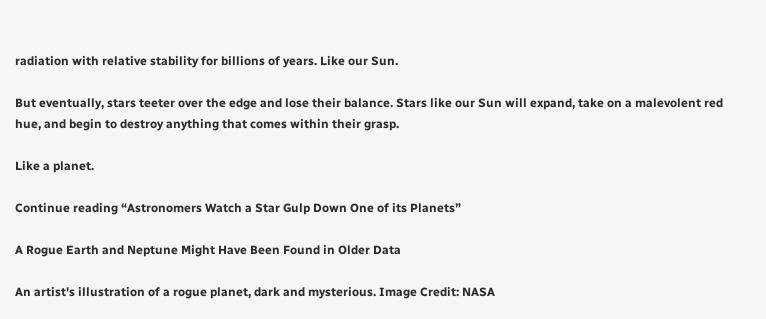radiation with relative stability for billions of years. Like our Sun.

But eventually, stars teeter over the edge and lose their balance. Stars like our Sun will expand, take on a malevolent red hue, and begin to destroy anything that comes within their grasp.

Like a planet.

Continue reading “Astronomers Watch a Star Gulp Down One of its Planets”

A Rogue Earth and Neptune Might Have Been Found in Older Data

An artist's illustration of a rogue planet, dark and mysterious. Image Credit: NASA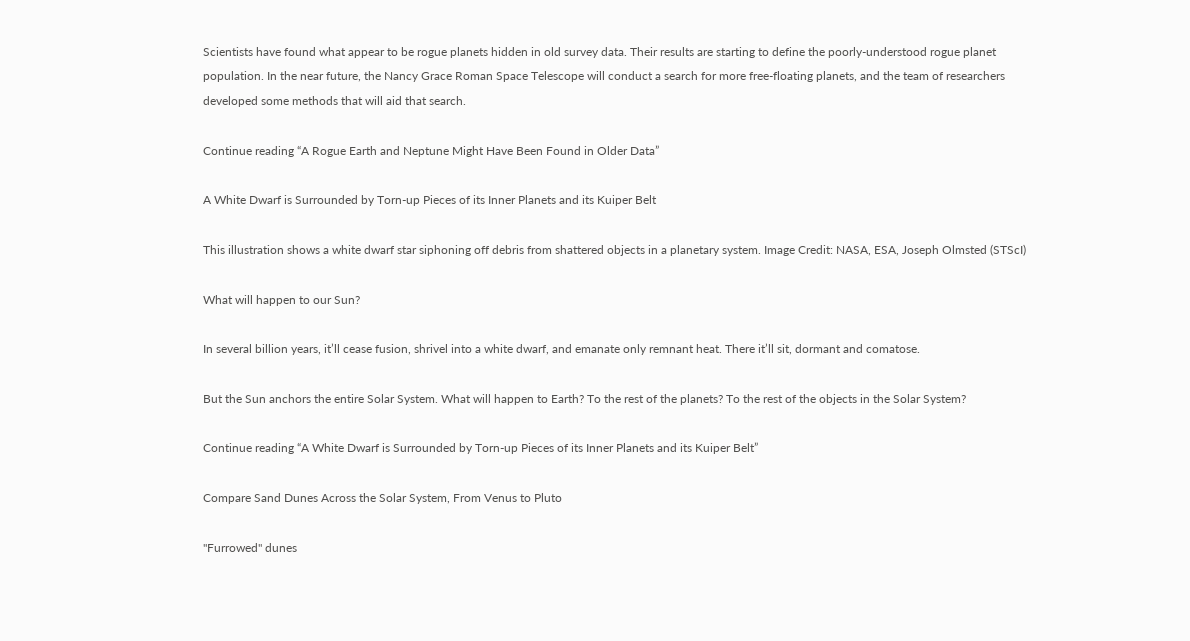Scientists have found what appear to be rogue planets hidden in old survey data. Their results are starting to define the poorly-understood rogue planet population. In the near future, the Nancy Grace Roman Space Telescope will conduct a search for more free-floating planets, and the team of researchers developed some methods that will aid that search.

Continue reading “A Rogue Earth and Neptune Might Have Been Found in Older Data”

A White Dwarf is Surrounded by Torn-up Pieces of its Inner Planets and its Kuiper Belt

This illustration shows a white dwarf star siphoning off debris from shattered objects in a planetary system. Image Credit: NASA, ESA, Joseph Olmsted (STScI)

What will happen to our Sun?

In several billion years, it’ll cease fusion, shrivel into a white dwarf, and emanate only remnant heat. There it’ll sit, dormant and comatose.

But the Sun anchors the entire Solar System. What will happen to Earth? To the rest of the planets? To the rest of the objects in the Solar System?

Continue reading “A White Dwarf is Surrounded by Torn-up Pieces of its Inner Planets and its Kuiper Belt”

Compare Sand Dunes Across the Solar System, From Venus to Pluto

"Furrowed" dunes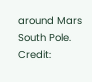around Mars South Pole. Credit: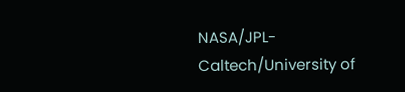NASA/JPL-Caltech/University of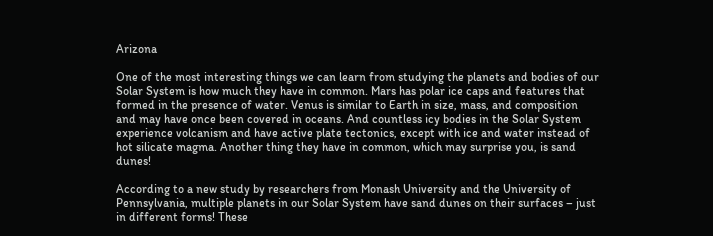Arizona

One of the most interesting things we can learn from studying the planets and bodies of our Solar System is how much they have in common. Mars has polar ice caps and features that formed in the presence of water. Venus is similar to Earth in size, mass, and composition and may have once been covered in oceans. And countless icy bodies in the Solar System experience volcanism and have active plate tectonics, except with ice and water instead of hot silicate magma. Another thing they have in common, which may surprise you, is sand dunes!

According to a new study by researchers from Monash University and the University of Pennsylvania, multiple planets in our Solar System have sand dunes on their surfaces – just in different forms! These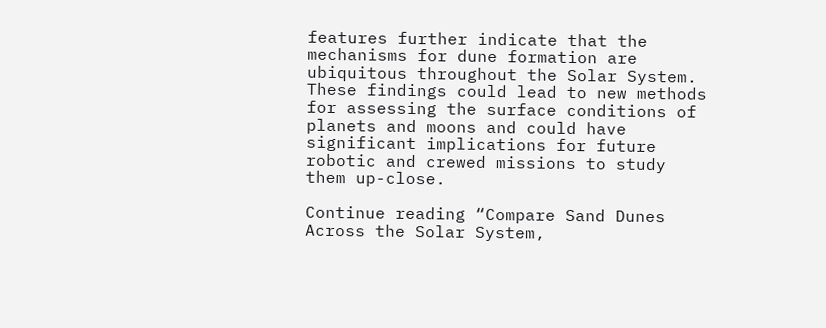features further indicate that the mechanisms for dune formation are ubiquitous throughout the Solar System. These findings could lead to new methods for assessing the surface conditions of planets and moons and could have significant implications for future robotic and crewed missions to study them up-close.

Continue reading “Compare Sand Dunes Across the Solar System,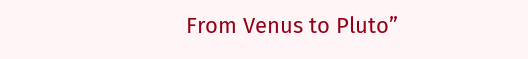From Venus to Pluto”